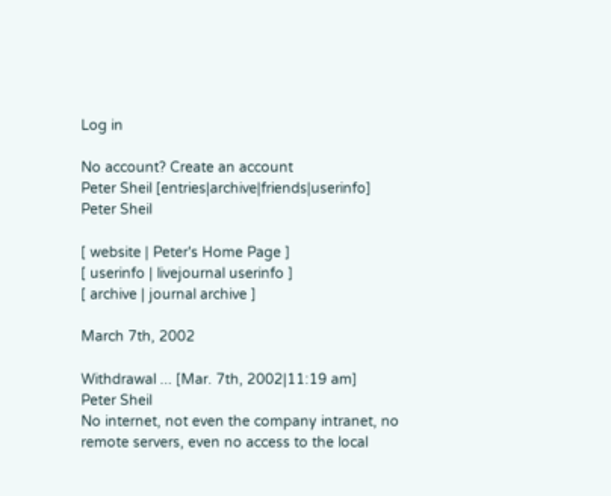Log in

No account? Create an account
Peter Sheil [entries|archive|friends|userinfo]
Peter Sheil

[ website | Peter's Home Page ]
[ userinfo | livejournal userinfo ]
[ archive | journal archive ]

March 7th, 2002

Withdrawal ... [Mar. 7th, 2002|11:19 am]
Peter Sheil
No internet, not even the company intranet, no remote servers, even no access to the local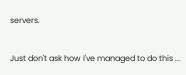servers.

Just don't ask how I've managed to do this ...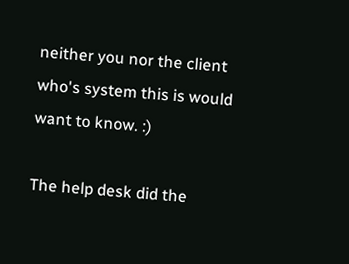neither you nor the client who's system this is would want to know. :)

The help desk did the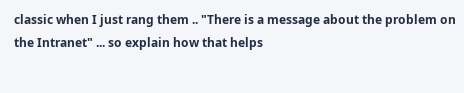classic when I just rang them .. "There is a message about the problem on the Intranet" ... so explain how that helps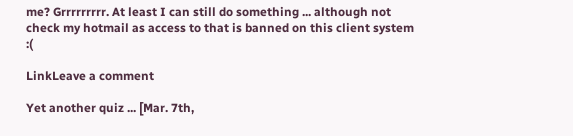me? Grrrrrrrrr. At least I can still do something ... although not check my hotmail as access to that is banned on this client system :(

LinkLeave a comment

Yet another quiz ... [Mar. 7th,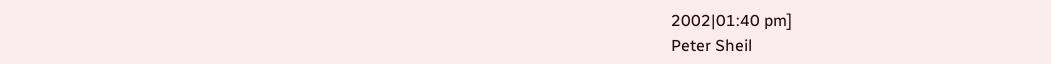2002|01:40 pm]
Peter Sheil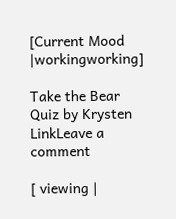[Current Mood |workingworking]

Take the Bear Quiz by Krysten
LinkLeave a comment

[ viewing |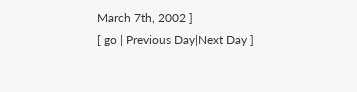March 7th, 2002 ]
[ go | Previous Day|Next Day ]